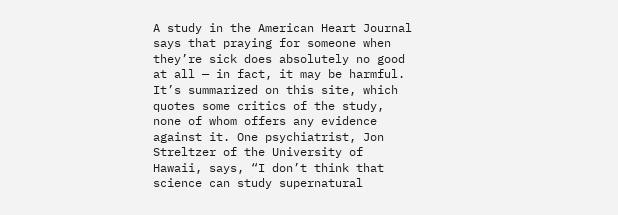A study in the American Heart Journal says that praying for someone when they’re sick does absolutely no good at all — in fact, it may be harmful. It’s summarized on this site, which quotes some critics of the study, none of whom offers any evidence against it. One psychiatrist, Jon Streltzer of the University of Hawaii, says, “I don’t think that science can study supernatural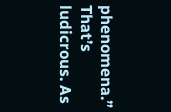phenomena.” That’s ludicrous. As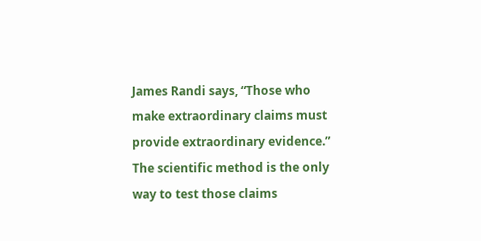James Randi says, “Those who make extraordinary claims must provide extraordinary evidence.” The scientific method is the only way to test those claims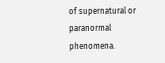of supernatural or paranormal phenomena.